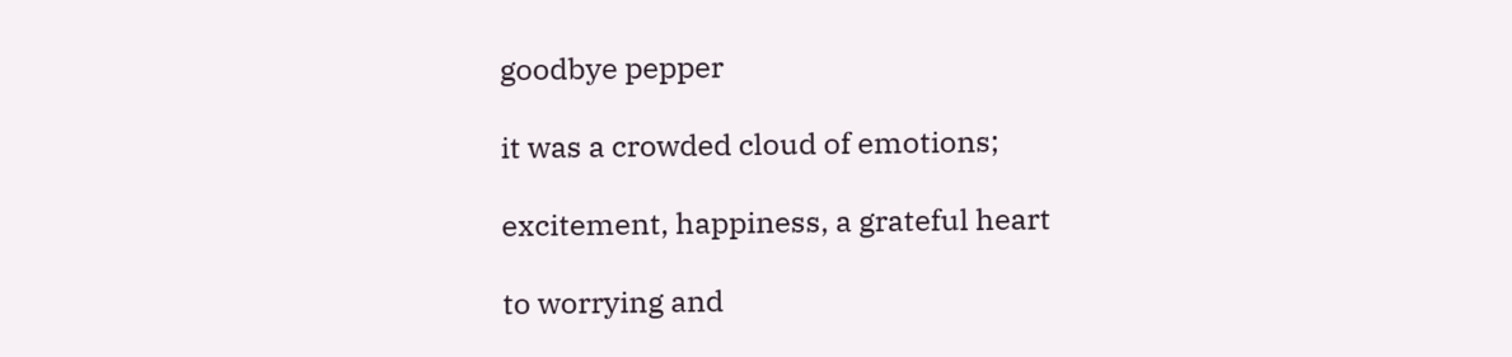goodbye pepper

it was a crowded cloud of emotions;

excitement, happiness, a grateful heart

to worrying and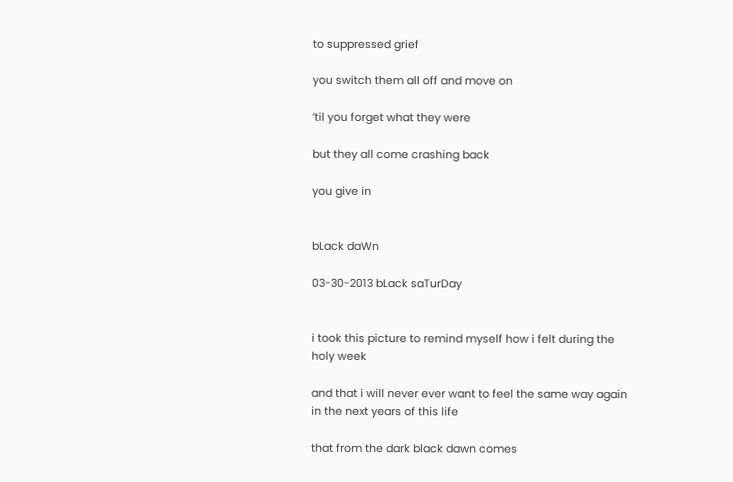to suppressed grief

you switch them all off and move on

’til you forget what they were

but they all come crashing back

you give in


bLack daWn

03-30-2013 bLack saTurDay


i took this picture to remind myself how i felt during the holy week

and that i will never ever want to feel the same way again in the next years of this life

that from the dark black dawn comes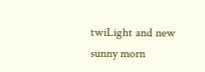twiLight and new sunny morn